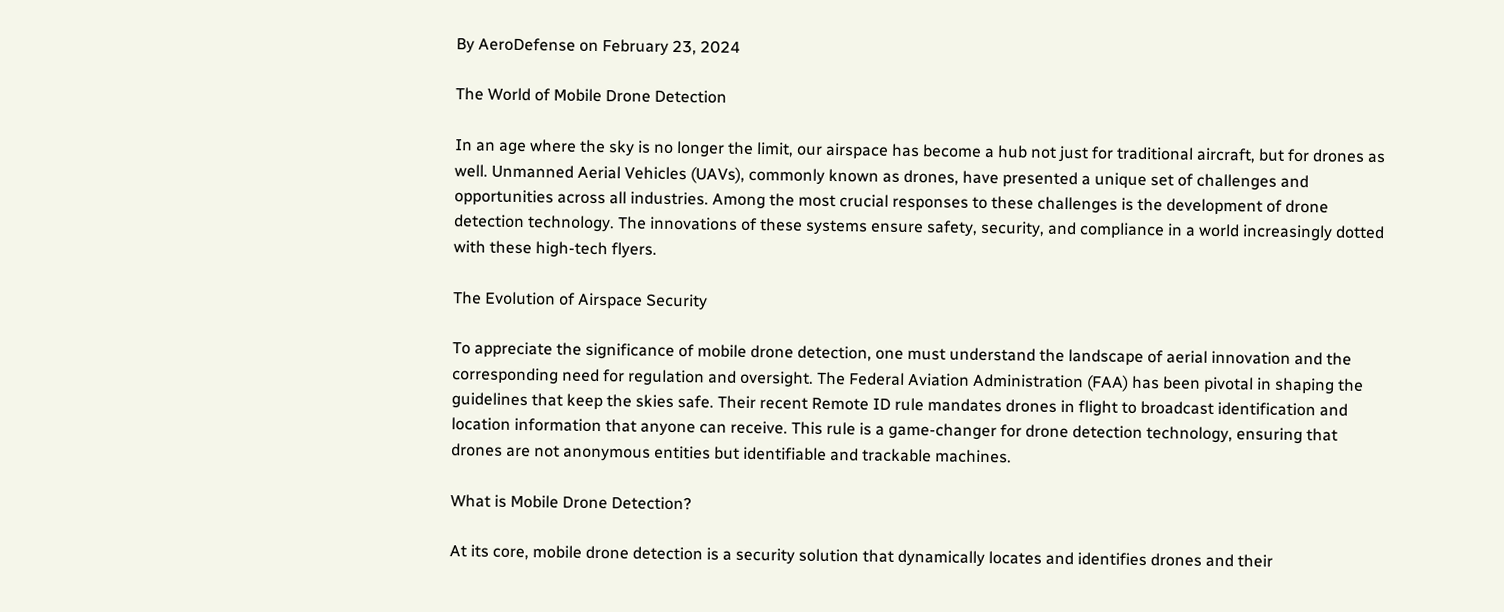By AeroDefense on February 23, 2024

The World of Mobile Drone Detection

In an age where the sky is no longer the limit, our airspace has become a hub not just for traditional aircraft, but for drones as well. Unmanned Aerial Vehicles (UAVs), commonly known as drones, have presented a unique set of challenges and opportunities across all industries. Among the most crucial responses to these challenges is the development of drone detection technology. The innovations of these systems ensure safety, security, and compliance in a world increasingly dotted with these high-tech flyers.

The Evolution of Airspace Security

To appreciate the significance of mobile drone detection, one must understand the landscape of aerial innovation and the corresponding need for regulation and oversight. The Federal Aviation Administration (FAA) has been pivotal in shaping the guidelines that keep the skies safe. Their recent Remote ID rule mandates drones in flight to broadcast identification and location information that anyone can receive. This rule is a game-changer for drone detection technology, ensuring that drones are not anonymous entities but identifiable and trackable machines.

What is Mobile Drone Detection?

At its core, mobile drone detection is a security solution that dynamically locates and identifies drones and their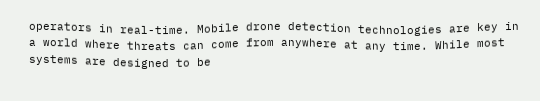operators in real-time. Mobile drone detection technologies are key in a world where threats can come from anywhere at any time. While most systems are designed to be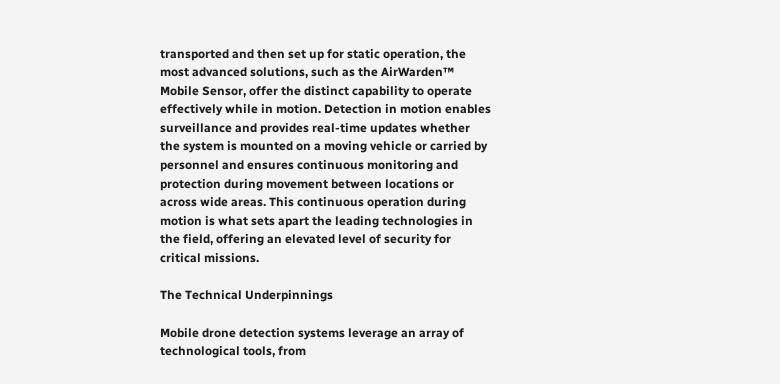transported and then set up for static operation, the most advanced solutions, such as the AirWarden™ Mobile Sensor, offer the distinct capability to operate effectively while in motion. Detection in motion enables surveillance and provides real-time updates whether the system is mounted on a moving vehicle or carried by personnel and ensures continuous monitoring and protection during movement between locations or across wide areas. This continuous operation during motion is what sets apart the leading technologies in the field, offering an elevated level of security for critical missions.

The Technical Underpinnings

Mobile drone detection systems leverage an array of technological tools, from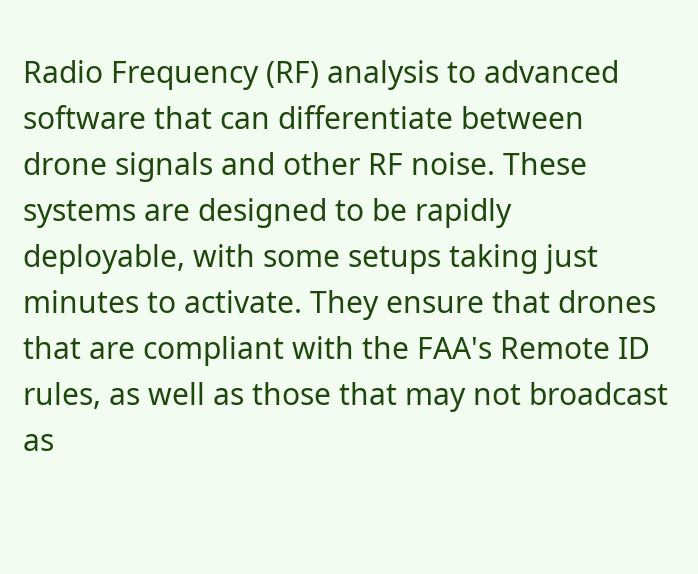Radio Frequency (RF) analysis to advanced software that can differentiate between drone signals and other RF noise. These systems are designed to be rapidly deployable, with some setups taking just minutes to activate. They ensure that drones that are compliant with the FAA's Remote ID rules, as well as those that may not broadcast as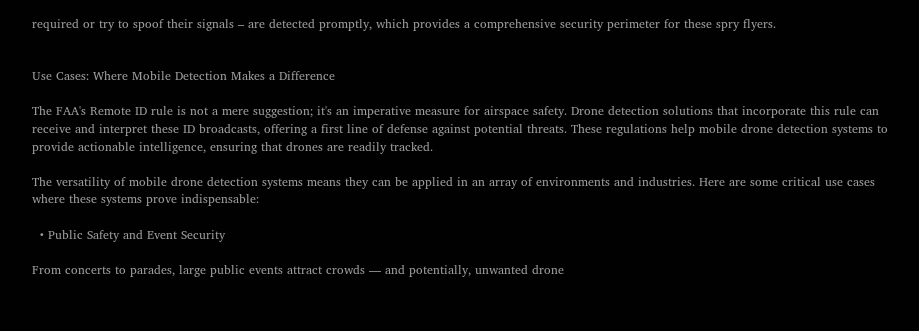required or try to spoof their signals – are detected promptly, which provides a comprehensive security perimeter for these spry flyers.


Use Cases: Where Mobile Detection Makes a Difference

The FAA's Remote ID rule is not a mere suggestion; it's an imperative measure for airspace safety. Drone detection solutions that incorporate this rule can receive and interpret these ID broadcasts, offering a first line of defense against potential threats. These regulations help mobile drone detection systems to provide actionable intelligence, ensuring that drones are readily tracked.

The versatility of mobile drone detection systems means they can be applied in an array of environments and industries. Here are some critical use cases where these systems prove indispensable:

  • Public Safety and Event Security

From concerts to parades, large public events attract crowds — and potentially, unwanted drone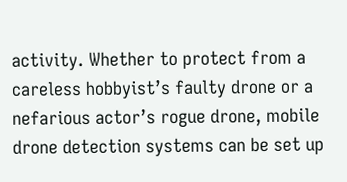activity. Whether to protect from a careless hobbyist’s faulty drone or a nefarious actor’s rogue drone, mobile drone detection systems can be set up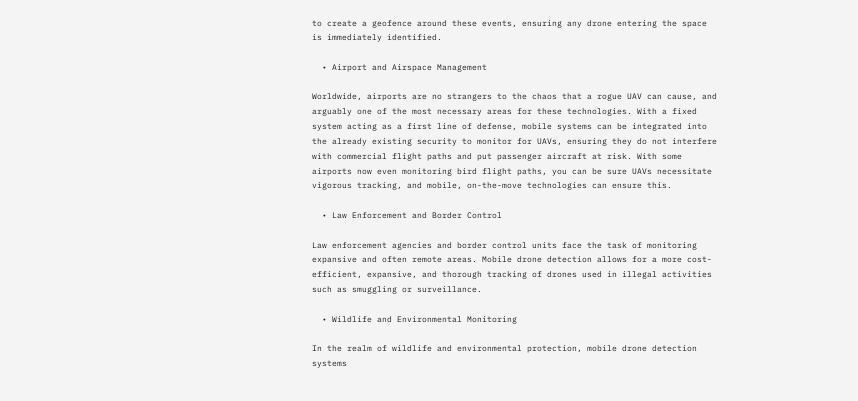to create a geofence around these events, ensuring any drone entering the space is immediately identified.

  • Airport and Airspace Management

Worldwide, airports are no strangers to the chaos that a rogue UAV can cause, and arguably one of the most necessary areas for these technologies. With a fixed system acting as a first line of defense, mobile systems can be integrated into the already existing security to monitor for UAVs, ensuring they do not interfere with commercial flight paths and put passenger aircraft at risk. With some airports now even monitoring bird flight paths, you can be sure UAVs necessitate vigorous tracking, and mobile, on-the-move technologies can ensure this.

  • Law Enforcement and Border Control

Law enforcement agencies and border control units face the task of monitoring expansive and often remote areas. Mobile drone detection allows for a more cost-efficient, expansive, and thorough tracking of drones used in illegal activities such as smuggling or surveillance.

  • Wildlife and Environmental Monitoring

In the realm of wildlife and environmental protection, mobile drone detection systems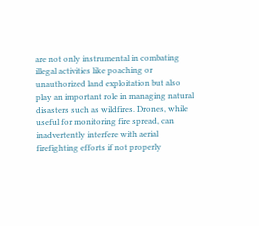are not only instrumental in combating illegal activities like poaching or unauthorized land exploitation but also play an important role in managing natural disasters such as wildfires. Drones, while useful for monitoring fire spread, can inadvertently interfere with aerial firefighting efforts if not properly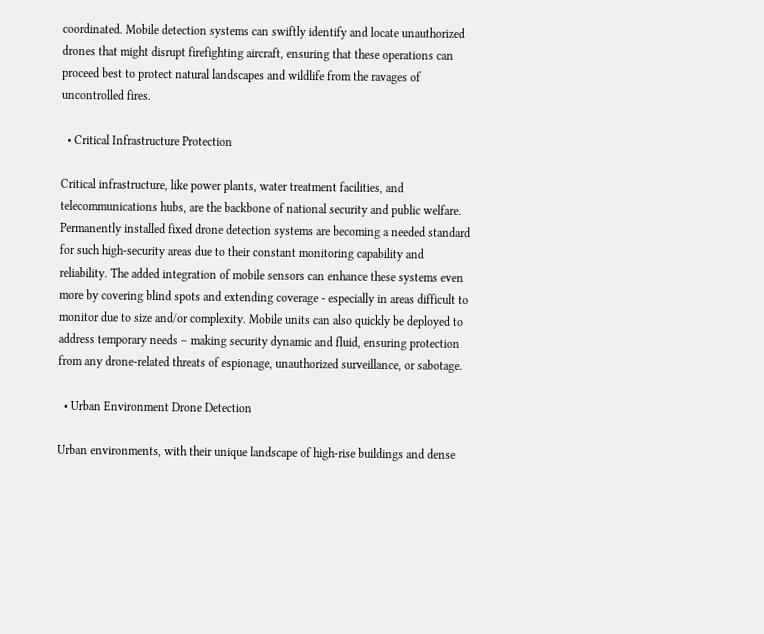coordinated. Mobile detection systems can swiftly identify and locate unauthorized drones that might disrupt firefighting aircraft, ensuring that these operations can proceed best to protect natural landscapes and wildlife from the ravages of uncontrolled fires.

  • Critical Infrastructure Protection

Critical infrastructure, like power plants, water treatment facilities, and telecommunications hubs, are the backbone of national security and public welfare. Permanently installed fixed drone detection systems are becoming a needed standard for such high-security areas due to their constant monitoring capability and reliability. The added integration of mobile sensors can enhance these systems even more by covering blind spots and extending coverage - especially in areas difficult to monitor due to size and/or complexity. Mobile units can also quickly be deployed to address temporary needs – making security dynamic and fluid, ensuring protection from any drone-related threats of espionage, unauthorized surveillance, or sabotage.

  • Urban Environment Drone Detection

Urban environments, with their unique landscape of high-rise buildings and dense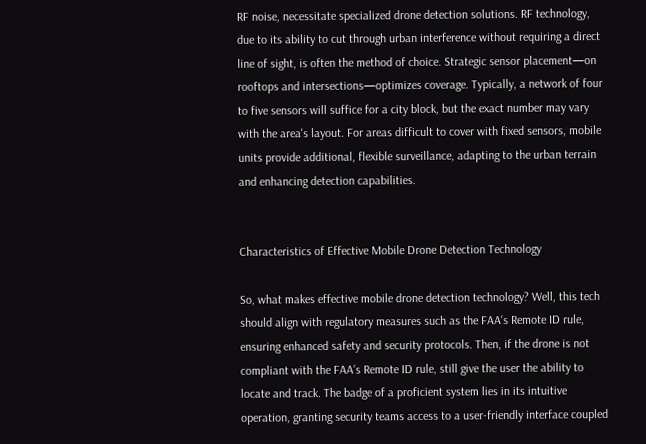RF noise, necessitate specialized drone detection solutions. RF technology, due to its ability to cut through urban interference without requiring a direct line of sight, is often the method of choice. Strategic sensor placement—on rooftops and intersections—optimizes coverage. Typically, a network of four to five sensors will suffice for a city block, but the exact number may vary with the area's layout. For areas difficult to cover with fixed sensors, mobile units provide additional, flexible surveillance, adapting to the urban terrain and enhancing detection capabilities.


Characteristics of Effective Mobile Drone Detection Technology

So, what makes effective mobile drone detection technology? Well, this tech should align with regulatory measures such as the FAA's Remote ID rule, ensuring enhanced safety and security protocols. Then, if the drone is not compliant with the FAA’s Remote ID rule, still give the user the ability to locate and track. The badge of a proficient system lies in its intuitive operation, granting security teams access to a user-friendly interface coupled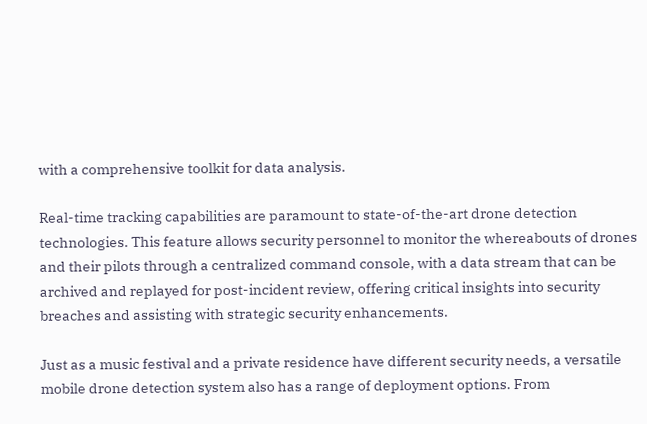with a comprehensive toolkit for data analysis.

Real-time tracking capabilities are paramount to state-of-the-art drone detection technologies. This feature allows security personnel to monitor the whereabouts of drones and their pilots through a centralized command console, with a data stream that can be archived and replayed for post-incident review, offering critical insights into security breaches and assisting with strategic security enhancements.

Just as a music festival and a private residence have different security needs, a versatile mobile drone detection system also has a range of deployment options. From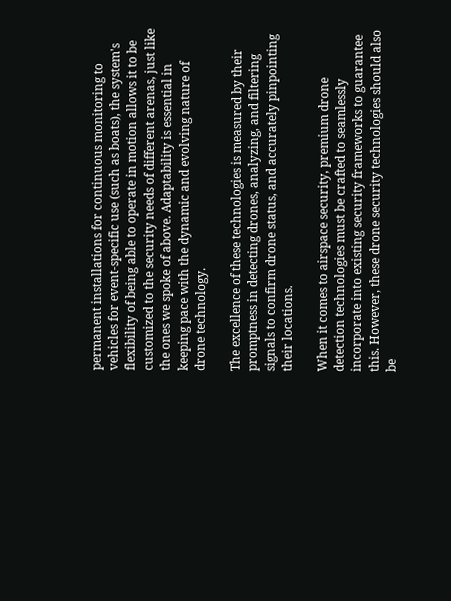permanent installations for continuous monitoring to vehicles for event-specific use (such as boats), the system's flexibility of being able to operate in motion allows it to be customized to the security needs of different arenas, just like the ones we spoke of above. Adaptability is essential in keeping pace with the dynamic and evolving nature of drone technology.

The excellence of these technologies is measured by their promptness in detecting drones, analyzing, and filtering signals to confirm drone status, and accurately pinpointing their locations.

When it comes to airspace security, premium drone detection technologies must be crafted to seamlessly incorporate into existing security frameworks to guarantee this. However, these drone security technologies should also be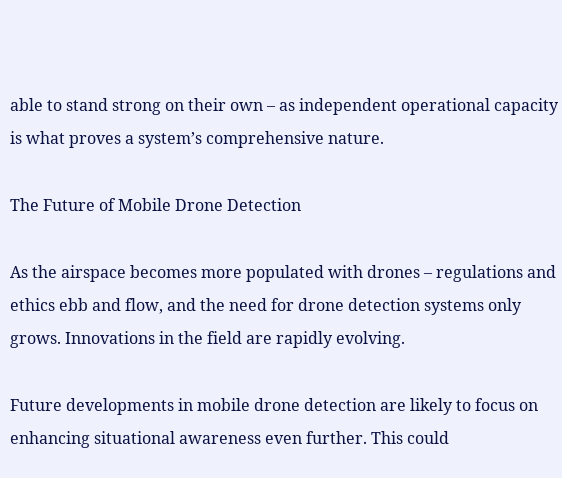able to stand strong on their own – as independent operational capacity is what proves a system’s comprehensive nature.

The Future of Mobile Drone Detection

As the airspace becomes more populated with drones – regulations and ethics ebb and flow, and the need for drone detection systems only grows. Innovations in the field are rapidly evolving.

Future developments in mobile drone detection are likely to focus on enhancing situational awareness even further. This could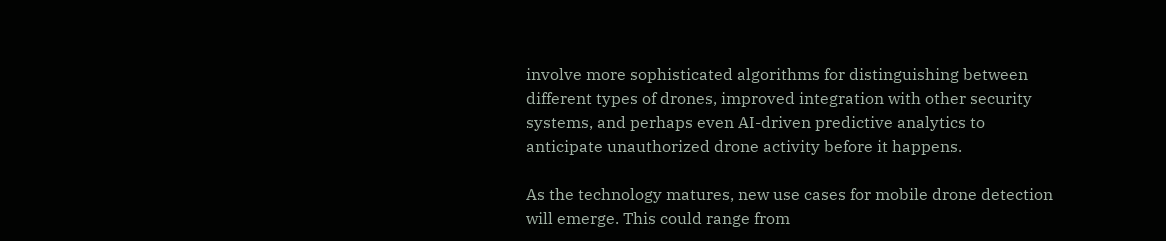involve more sophisticated algorithms for distinguishing between different types of drones, improved integration with other security systems, and perhaps even AI-driven predictive analytics to anticipate unauthorized drone activity before it happens.

As the technology matures, new use cases for mobile drone detection will emerge. This could range from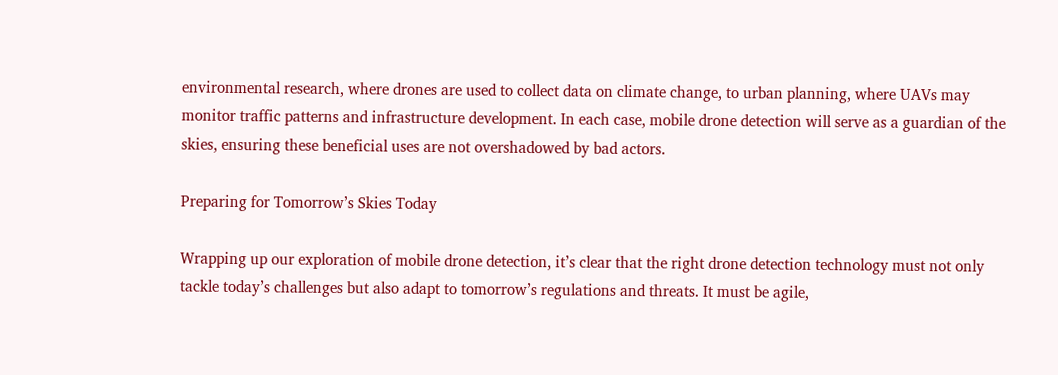environmental research, where drones are used to collect data on climate change, to urban planning, where UAVs may monitor traffic patterns and infrastructure development. In each case, mobile drone detection will serve as a guardian of the skies, ensuring these beneficial uses are not overshadowed by bad actors.

Preparing for Tomorrow’s Skies Today

Wrapping up our exploration of mobile drone detection, it’s clear that the right drone detection technology must not only tackle today’s challenges but also adapt to tomorrow’s regulations and threats. It must be agile,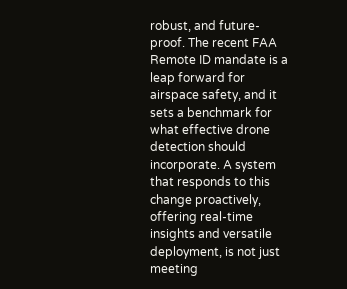robust, and future-proof. The recent FAA Remote ID mandate is a leap forward for airspace safety, and it sets a benchmark for what effective drone detection should incorporate. A system that responds to this change proactively, offering real-time insights and versatile deployment, is not just meeting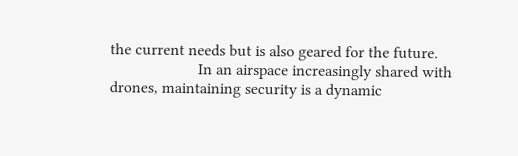the current needs but is also geared for the future.
                      In an airspace increasingly shared with drones, maintaining security is a dynamic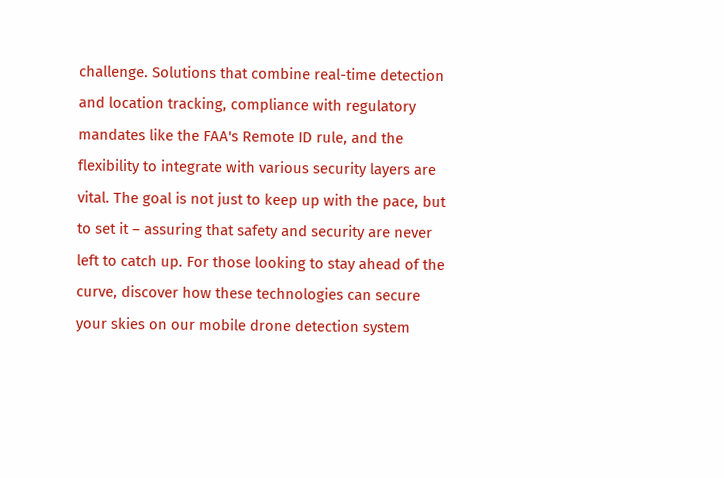challenge. Solutions that combine real-time detection and location tracking, compliance with regulatory mandates like the FAA's Remote ID rule, and the flexibility to integrate with various security layers are vital. The goal is not just to keep up with the pace, but to set it – assuring that safety and security are never left to catch up. For those looking to stay ahead of the curve, discover how these technologies can secure your skies on our mobile drone detection system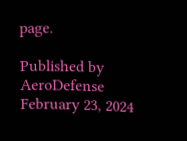page.

Published by AeroDefense February 23, 2024